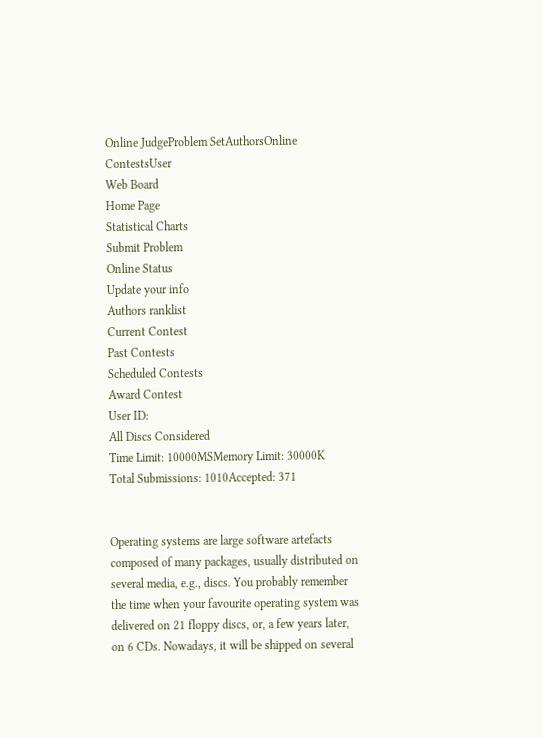Online JudgeProblem SetAuthorsOnline ContestsUser
Web Board
Home Page
Statistical Charts
Submit Problem
Online Status
Update your info
Authors ranklist
Current Contest
Past Contests
Scheduled Contests
Award Contest
User ID:
All Discs Considered
Time Limit: 10000MSMemory Limit: 30000K
Total Submissions: 1010Accepted: 371


Operating systems are large software artefacts composed of many packages, usually distributed on several media, e.g., discs. You probably remember the time when your favourite operating system was delivered on 21 floppy discs, or, a few years later, on 6 CDs. Nowadays, it will be shipped on several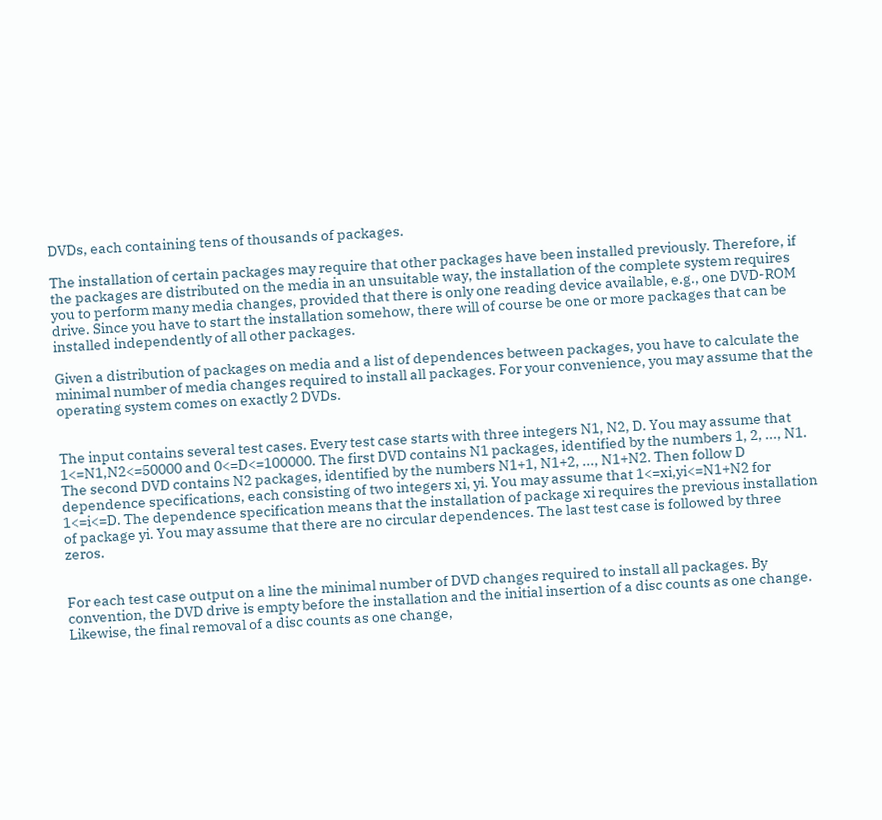DVDs, each containing tens of thousands of packages.

The installation of certain packages may require that other packages have been installed previously. Therefore, if the packages are distributed on the media in an unsuitable way, the installation of the complete system requires you to perform many media changes, provided that there is only one reading device available, e.g., one DVD-ROM drive. Since you have to start the installation somehow, there will of course be one or more packages that can be installed independently of all other packages.

Given a distribution of packages on media and a list of dependences between packages, you have to calculate the minimal number of media changes required to install all packages. For your convenience, you may assume that the operating system comes on exactly 2 DVDs.


The input contains several test cases. Every test case starts with three integers N1, N2, D. You may assume that 1<=N1,N2<=50000 and 0<=D<=100000. The first DVD contains N1 packages, identified by the numbers 1, 2, ..., N1. The second DVD contains N2 packages, identified by the numbers N1+1, N1+2, ..., N1+N2. Then follow D dependence specifications, each consisting of two integers xi, yi. You may assume that 1<=xi,yi<=N1+N2 for 1<=i<=D. The dependence specification means that the installation of package xi requires the previous installation of package yi. You may assume that there are no circular dependences. The last test case is followed by three zeros.


For each test case output on a line the minimal number of DVD changes required to install all packages. By convention, the DVD drive is empty before the installation and the initial insertion of a disc counts as one change. Likewise, the final removal of a disc counts as one change,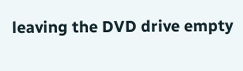leaving the DVD drive empty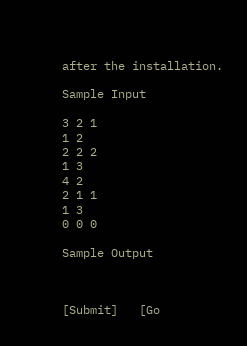after the installation.

Sample Input

3 2 1
1 2
2 2 2
1 3
4 2
2 1 1
1 3
0 0 0

Sample Output



[Submit]   [Go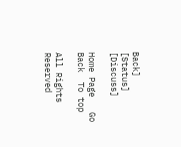Back]   [Status]   [Discuss]

Home Page   Go Back  To top

All Rights Reserved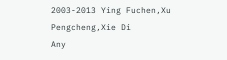2003-2013 Ying Fuchen,Xu Pengcheng,Xie Di
Any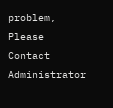problem, Please Contact Administrator